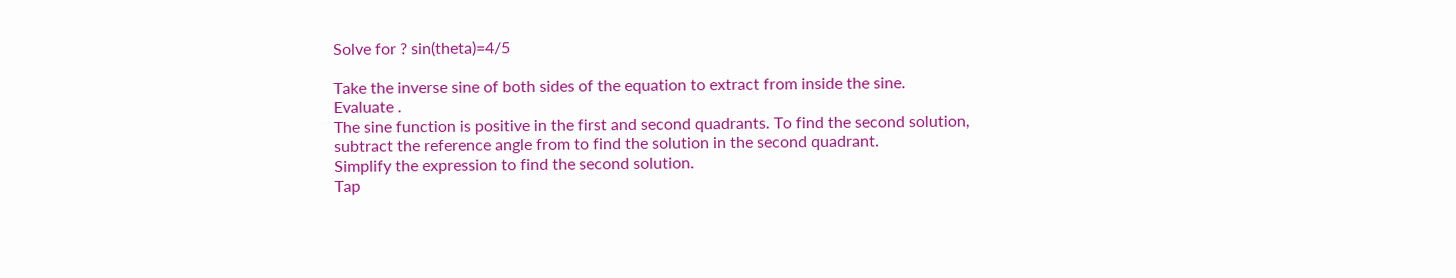Solve for ? sin(theta)=4/5

Take the inverse sine of both sides of the equation to extract from inside the sine.
Evaluate .
The sine function is positive in the first and second quadrants. To find the second solution, subtract the reference angle from to find the solution in the second quadrant.
Simplify the expression to find the second solution.
Tap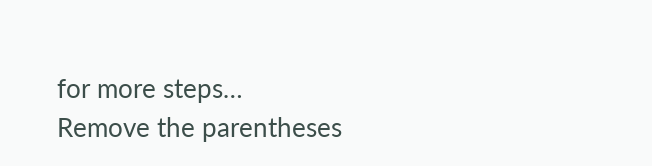for more steps…
Remove the parentheses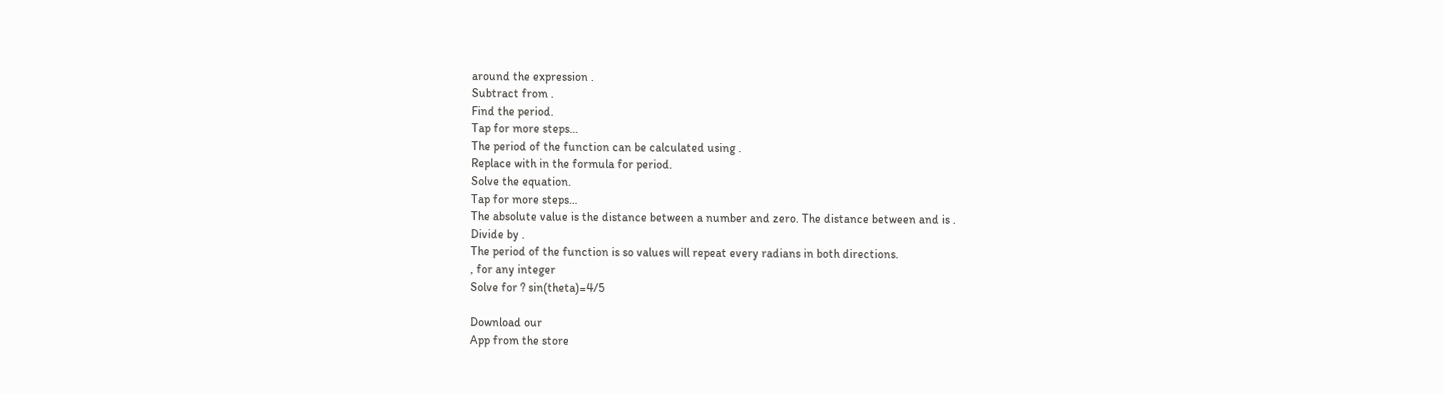around the expression .
Subtract from .
Find the period.
Tap for more steps…
The period of the function can be calculated using .
Replace with in the formula for period.
Solve the equation.
Tap for more steps…
The absolute value is the distance between a number and zero. The distance between and is .
Divide by .
The period of the function is so values will repeat every radians in both directions.
, for any integer
Solve for ? sin(theta)=4/5

Download our
App from the store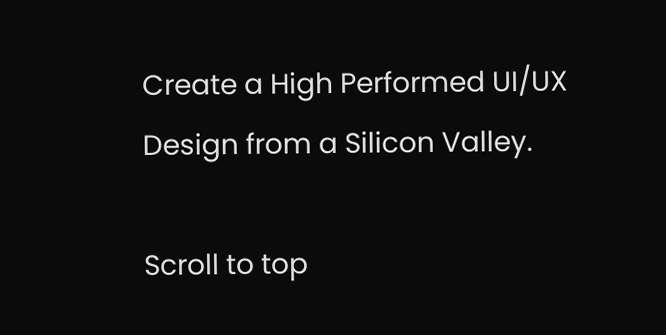Create a High Performed UI/UX Design from a Silicon Valley.

Scroll to top